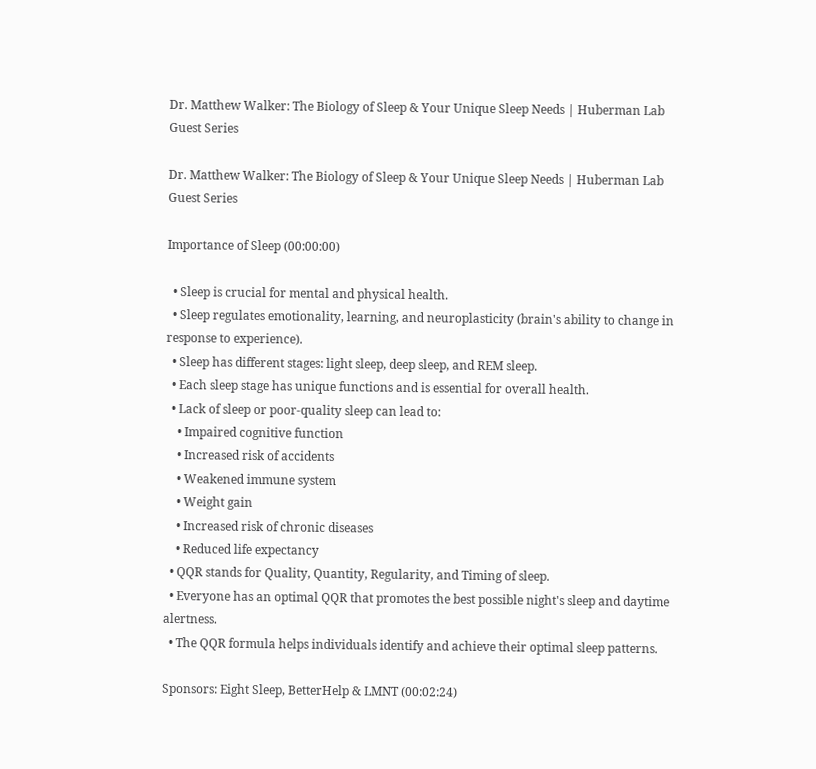Dr. Matthew Walker: The Biology of Sleep & Your Unique Sleep Needs | Huberman Lab Guest Series

Dr. Matthew Walker: The Biology of Sleep & Your Unique Sleep Needs | Huberman Lab Guest Series

Importance of Sleep (00:00:00)

  • Sleep is crucial for mental and physical health.
  • Sleep regulates emotionality, learning, and neuroplasticity (brain's ability to change in response to experience).
  • Sleep has different stages: light sleep, deep sleep, and REM sleep.
  • Each sleep stage has unique functions and is essential for overall health.
  • Lack of sleep or poor-quality sleep can lead to:
    • Impaired cognitive function
    • Increased risk of accidents
    • Weakened immune system
    • Weight gain
    • Increased risk of chronic diseases
    • Reduced life expectancy
  • QQR stands for Quality, Quantity, Regularity, and Timing of sleep.
  • Everyone has an optimal QQR that promotes the best possible night's sleep and daytime alertness.
  • The QQR formula helps individuals identify and achieve their optimal sleep patterns.

Sponsors: Eight Sleep, BetterHelp & LMNT (00:02:24)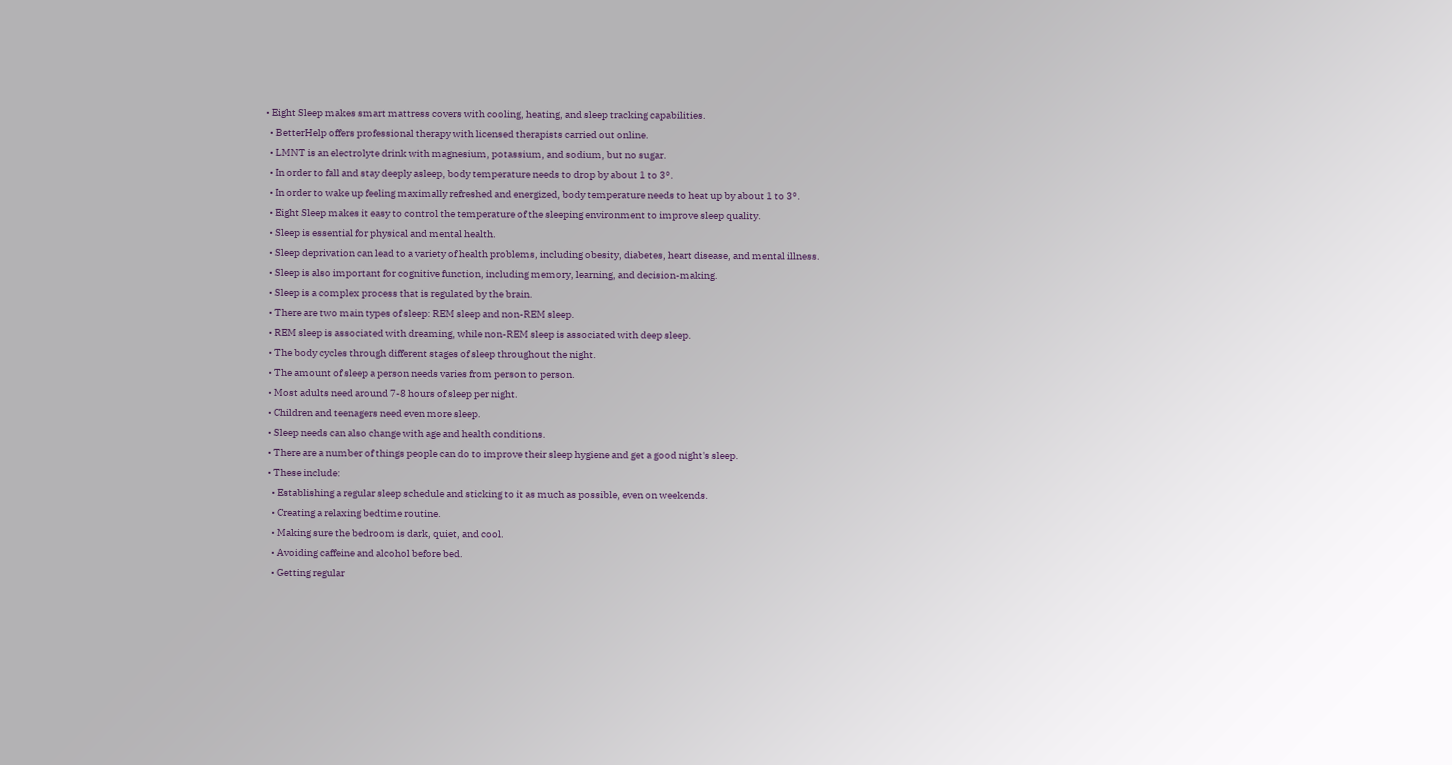• Eight Sleep makes smart mattress covers with cooling, heating, and sleep tracking capabilities.
  • BetterHelp offers professional therapy with licensed therapists carried out online.
  • LMNT is an electrolyte drink with magnesium, potassium, and sodium, but no sugar.
  • In order to fall and stay deeply asleep, body temperature needs to drop by about 1 to 3°.
  • In order to wake up feeling maximally refreshed and energized, body temperature needs to heat up by about 1 to 3°.
  • Eight Sleep makes it easy to control the temperature of the sleeping environment to improve sleep quality.
  • Sleep is essential for physical and mental health.
  • Sleep deprivation can lead to a variety of health problems, including obesity, diabetes, heart disease, and mental illness.
  • Sleep is also important for cognitive function, including memory, learning, and decision-making.
  • Sleep is a complex process that is regulated by the brain.
  • There are two main types of sleep: REM sleep and non-REM sleep.
  • REM sleep is associated with dreaming, while non-REM sleep is associated with deep sleep.
  • The body cycles through different stages of sleep throughout the night.
  • The amount of sleep a person needs varies from person to person.
  • Most adults need around 7-8 hours of sleep per night.
  • Children and teenagers need even more sleep.
  • Sleep needs can also change with age and health conditions.
  • There are a number of things people can do to improve their sleep hygiene and get a good night's sleep.
  • These include:
    • Establishing a regular sleep schedule and sticking to it as much as possible, even on weekends.
    • Creating a relaxing bedtime routine.
    • Making sure the bedroom is dark, quiet, and cool.
    • Avoiding caffeine and alcohol before bed.
    • Getting regular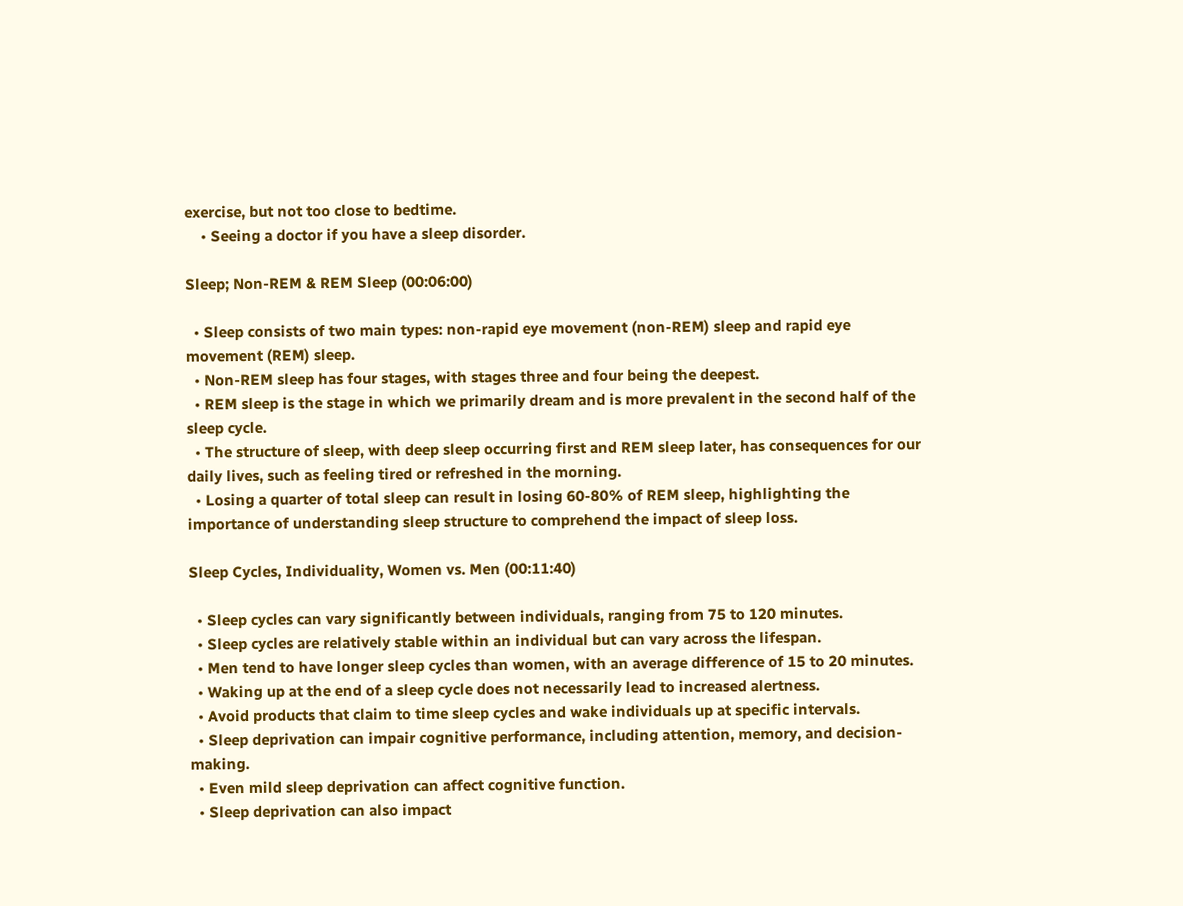exercise, but not too close to bedtime.
    • Seeing a doctor if you have a sleep disorder.

Sleep; Non-REM & REM Sleep (00:06:00)

  • Sleep consists of two main types: non-rapid eye movement (non-REM) sleep and rapid eye movement (REM) sleep.
  • Non-REM sleep has four stages, with stages three and four being the deepest.
  • REM sleep is the stage in which we primarily dream and is more prevalent in the second half of the sleep cycle.
  • The structure of sleep, with deep sleep occurring first and REM sleep later, has consequences for our daily lives, such as feeling tired or refreshed in the morning.
  • Losing a quarter of total sleep can result in losing 60-80% of REM sleep, highlighting the importance of understanding sleep structure to comprehend the impact of sleep loss.

Sleep Cycles, Individuality, Women vs. Men (00:11:40)

  • Sleep cycles can vary significantly between individuals, ranging from 75 to 120 minutes.
  • Sleep cycles are relatively stable within an individual but can vary across the lifespan.
  • Men tend to have longer sleep cycles than women, with an average difference of 15 to 20 minutes.
  • Waking up at the end of a sleep cycle does not necessarily lead to increased alertness.
  • Avoid products that claim to time sleep cycles and wake individuals up at specific intervals.
  • Sleep deprivation can impair cognitive performance, including attention, memory, and decision-making.
  • Even mild sleep deprivation can affect cognitive function.
  • Sleep deprivation can also impact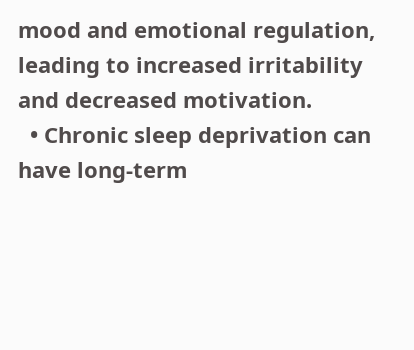mood and emotional regulation, leading to increased irritability and decreased motivation.
  • Chronic sleep deprivation can have long-term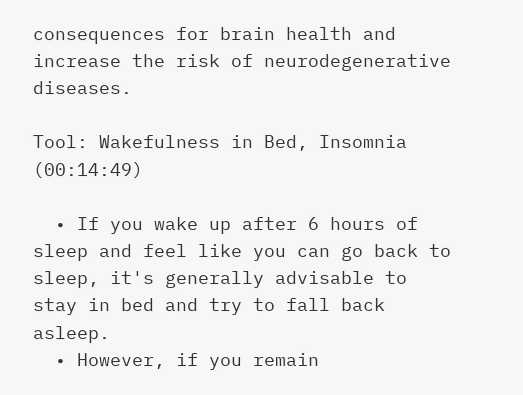consequences for brain health and increase the risk of neurodegenerative diseases.

Tool: Wakefulness in Bed, Insomnia (00:14:49)

  • If you wake up after 6 hours of sleep and feel like you can go back to sleep, it's generally advisable to stay in bed and try to fall back asleep.
  • However, if you remain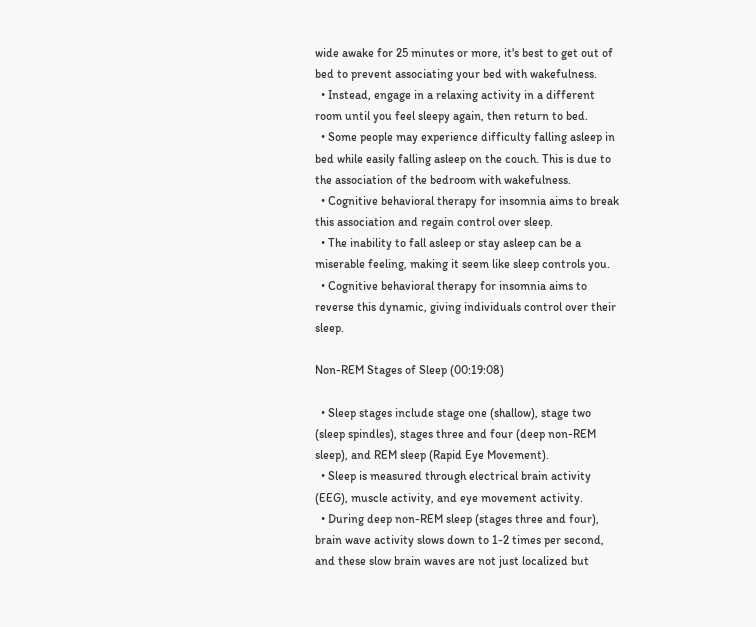wide awake for 25 minutes or more, it's best to get out of bed to prevent associating your bed with wakefulness.
  • Instead, engage in a relaxing activity in a different room until you feel sleepy again, then return to bed.
  • Some people may experience difficulty falling asleep in bed while easily falling asleep on the couch. This is due to the association of the bedroom with wakefulness.
  • Cognitive behavioral therapy for insomnia aims to break this association and regain control over sleep.
  • The inability to fall asleep or stay asleep can be a miserable feeling, making it seem like sleep controls you.
  • Cognitive behavioral therapy for insomnia aims to reverse this dynamic, giving individuals control over their sleep.

Non-REM Stages of Sleep (00:19:08)

  • Sleep stages include stage one (shallow), stage two (sleep spindles), stages three and four (deep non-REM sleep), and REM sleep (Rapid Eye Movement).
  • Sleep is measured through electrical brain activity (EEG), muscle activity, and eye movement activity.
  • During deep non-REM sleep (stages three and four), brain wave activity slows down to 1-2 times per second, and these slow brain waves are not just localized but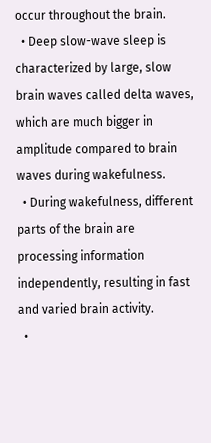occur throughout the brain.
  • Deep slow-wave sleep is characterized by large, slow brain waves called delta waves, which are much bigger in amplitude compared to brain waves during wakefulness.
  • During wakefulness, different parts of the brain are processing information independently, resulting in fast and varied brain activity.
  •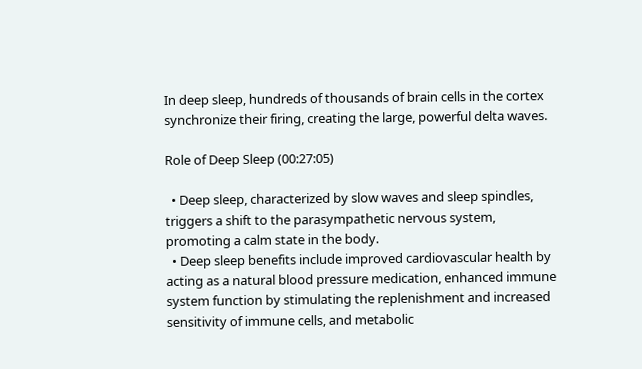In deep sleep, hundreds of thousands of brain cells in the cortex synchronize their firing, creating the large, powerful delta waves.

Role of Deep Sleep (00:27:05)

  • Deep sleep, characterized by slow waves and sleep spindles, triggers a shift to the parasympathetic nervous system, promoting a calm state in the body.
  • Deep sleep benefits include improved cardiovascular health by acting as a natural blood pressure medication, enhanced immune system function by stimulating the replenishment and increased sensitivity of immune cells, and metabolic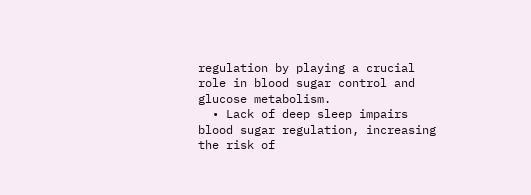regulation by playing a crucial role in blood sugar control and glucose metabolism.
  • Lack of deep sleep impairs blood sugar regulation, increasing the risk of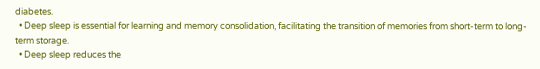diabetes.
  • Deep sleep is essential for learning and memory consolidation, facilitating the transition of memories from short-term to long-term storage.
  • Deep sleep reduces the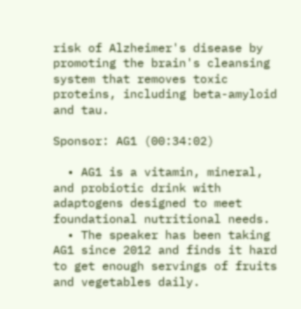risk of Alzheimer's disease by promoting the brain's cleansing system that removes toxic proteins, including beta-amyloid and tau.

Sponsor: AG1 (00:34:02)

  • AG1 is a vitamin, mineral, and probiotic drink with adaptogens designed to meet foundational nutritional needs.
  • The speaker has been taking AG1 since 2012 and finds it hard to get enough servings of fruits and vegetables daily.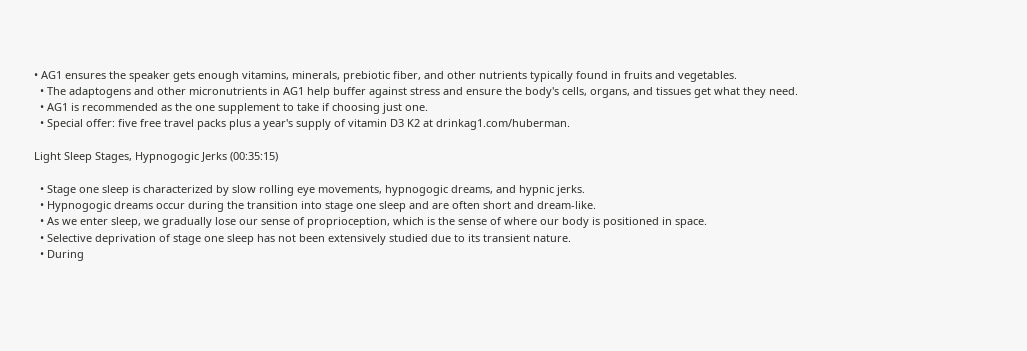• AG1 ensures the speaker gets enough vitamins, minerals, prebiotic fiber, and other nutrients typically found in fruits and vegetables.
  • The adaptogens and other micronutrients in AG1 help buffer against stress and ensure the body's cells, organs, and tissues get what they need.
  • AG1 is recommended as the one supplement to take if choosing just one.
  • Special offer: five free travel packs plus a year's supply of vitamin D3 K2 at drinkag1.com/huberman.

Light Sleep Stages, Hypnogogic Jerks (00:35:15)

  • Stage one sleep is characterized by slow rolling eye movements, hypnogogic dreams, and hypnic jerks.
  • Hypnogogic dreams occur during the transition into stage one sleep and are often short and dream-like.
  • As we enter sleep, we gradually lose our sense of proprioception, which is the sense of where our body is positioned in space.
  • Selective deprivation of stage one sleep has not been extensively studied due to its transient nature.
  • During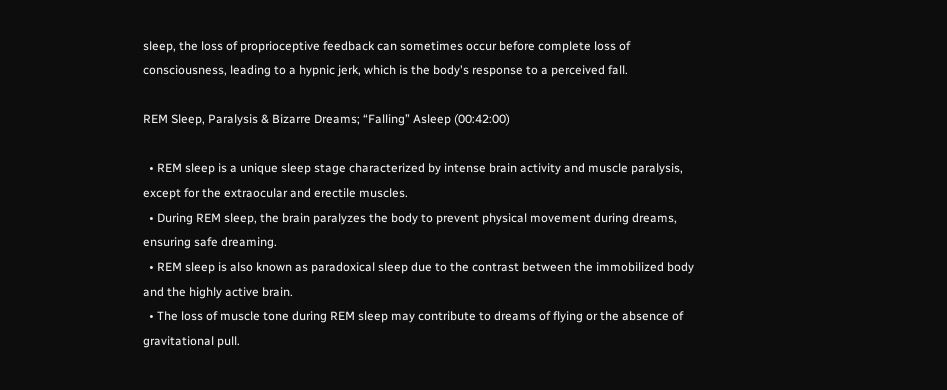sleep, the loss of proprioceptive feedback can sometimes occur before complete loss of consciousness, leading to a hypnic jerk, which is the body's response to a perceived fall.

REM Sleep, Paralysis & Bizarre Dreams; “Falling” Asleep (00:42:00)

  • REM sleep is a unique sleep stage characterized by intense brain activity and muscle paralysis, except for the extraocular and erectile muscles.
  • During REM sleep, the brain paralyzes the body to prevent physical movement during dreams, ensuring safe dreaming.
  • REM sleep is also known as paradoxical sleep due to the contrast between the immobilized body and the highly active brain.
  • The loss of muscle tone during REM sleep may contribute to dreams of flying or the absence of gravitational pull.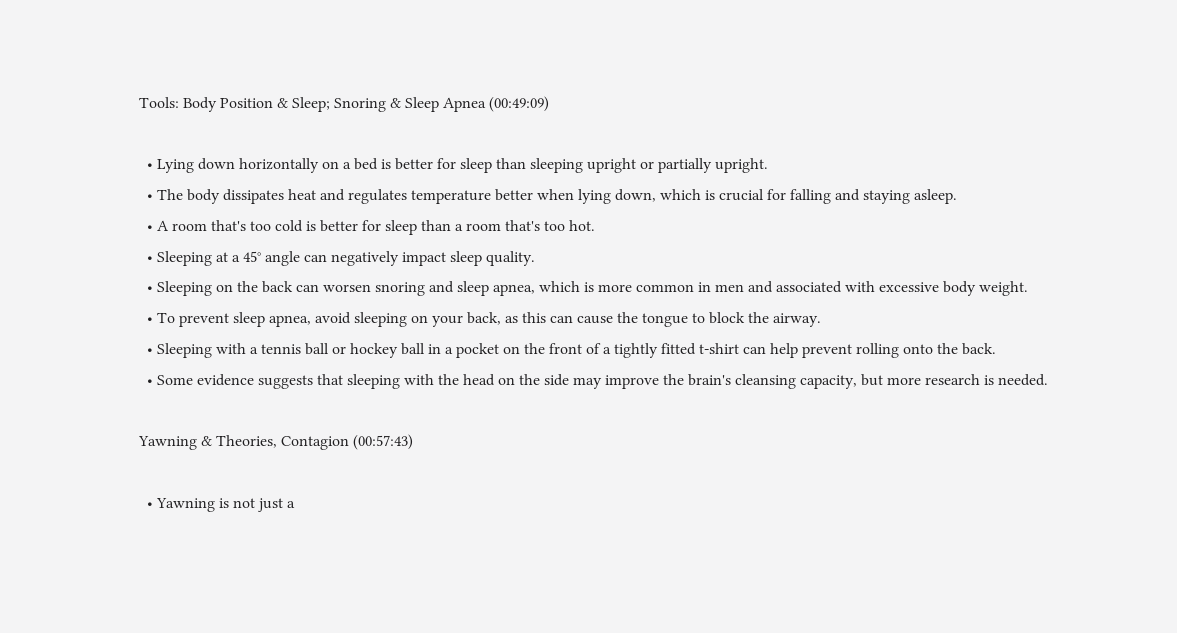Tools: Body Position & Sleep; Snoring & Sleep Apnea (00:49:09)

  • Lying down horizontally on a bed is better for sleep than sleeping upright or partially upright.
  • The body dissipates heat and regulates temperature better when lying down, which is crucial for falling and staying asleep.
  • A room that's too cold is better for sleep than a room that's too hot.
  • Sleeping at a 45° angle can negatively impact sleep quality.
  • Sleeping on the back can worsen snoring and sleep apnea, which is more common in men and associated with excessive body weight.
  • To prevent sleep apnea, avoid sleeping on your back, as this can cause the tongue to block the airway.
  • Sleeping with a tennis ball or hockey ball in a pocket on the front of a tightly fitted t-shirt can help prevent rolling onto the back.
  • Some evidence suggests that sleeping with the head on the side may improve the brain's cleansing capacity, but more research is needed.

Yawning & Theories, Contagion (00:57:43)

  • Yawning is not just a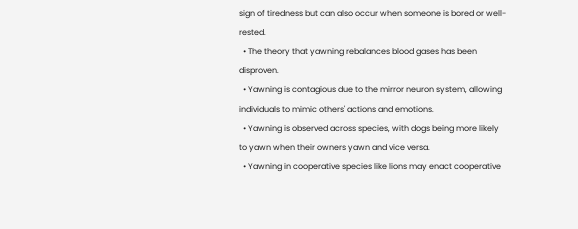sign of tiredness but can also occur when someone is bored or well-rested.
  • The theory that yawning rebalances blood gases has been disproven.
  • Yawning is contagious due to the mirror neuron system, allowing individuals to mimic others' actions and emotions.
  • Yawning is observed across species, with dogs being more likely to yawn when their owners yawn and vice versa.
  • Yawning in cooperative species like lions may enact cooperative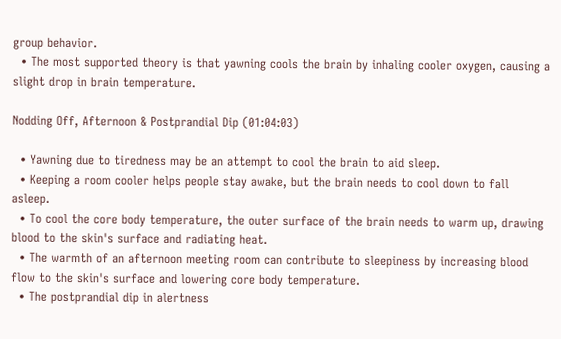group behavior.
  • The most supported theory is that yawning cools the brain by inhaling cooler oxygen, causing a slight drop in brain temperature.

Nodding Off, Afternoon & Postprandial Dip (01:04:03)

  • Yawning due to tiredness may be an attempt to cool the brain to aid sleep.
  • Keeping a room cooler helps people stay awake, but the brain needs to cool down to fall asleep.
  • To cool the core body temperature, the outer surface of the brain needs to warm up, drawing blood to the skin's surface and radiating heat.
  • The warmth of an afternoon meeting room can contribute to sleepiness by increasing blood flow to the skin's surface and lowering core body temperature.
  • The postprandial dip in alertness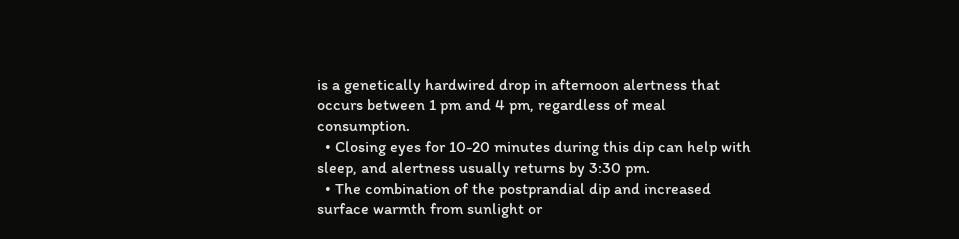is a genetically hardwired drop in afternoon alertness that occurs between 1 pm and 4 pm, regardless of meal consumption.
  • Closing eyes for 10-20 minutes during this dip can help with sleep, and alertness usually returns by 3:30 pm.
  • The combination of the postprandial dip and increased surface warmth from sunlight or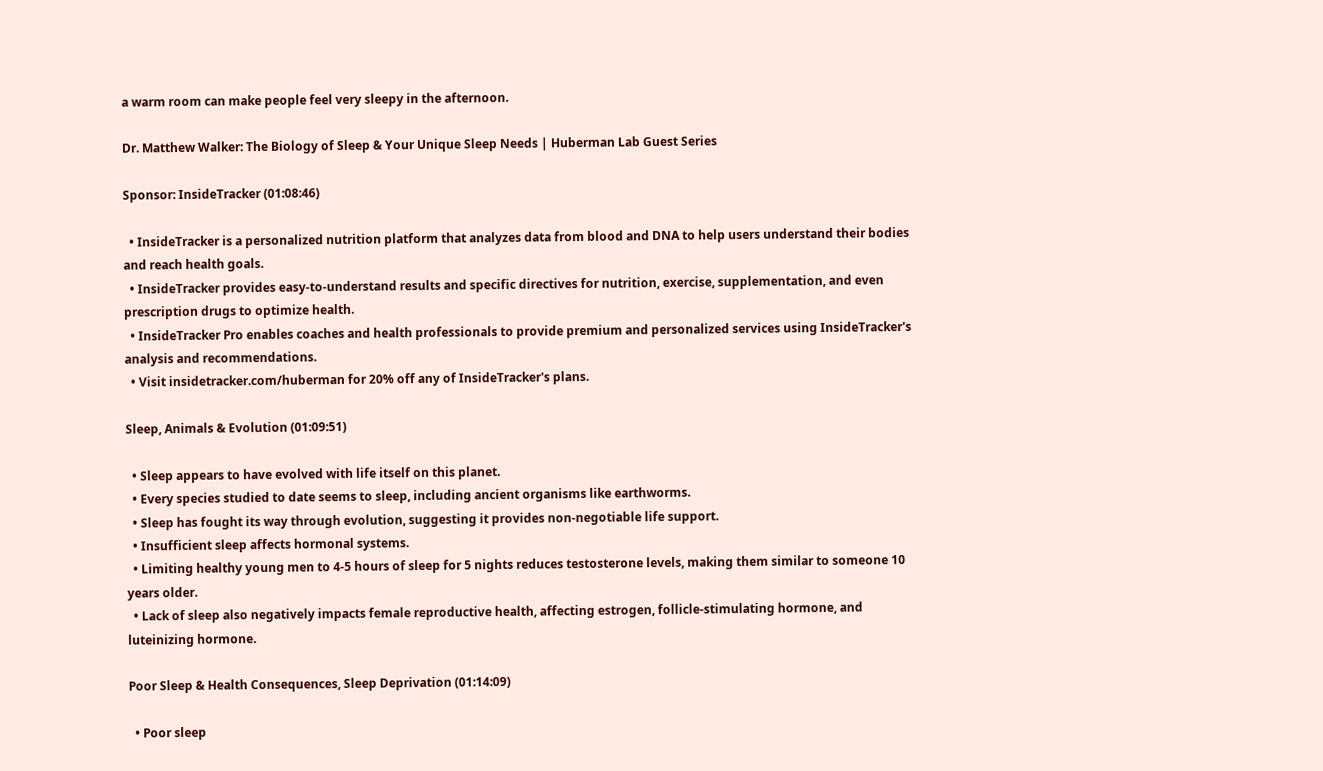a warm room can make people feel very sleepy in the afternoon.

Dr. Matthew Walker: The Biology of Sleep & Your Unique Sleep Needs | Huberman Lab Guest Series

Sponsor: InsideTracker (01:08:46)

  • InsideTracker is a personalized nutrition platform that analyzes data from blood and DNA to help users understand their bodies and reach health goals.
  • InsideTracker provides easy-to-understand results and specific directives for nutrition, exercise, supplementation, and even prescription drugs to optimize health.
  • InsideTracker Pro enables coaches and health professionals to provide premium and personalized services using InsideTracker's analysis and recommendations.
  • Visit insidetracker.com/huberman for 20% off any of InsideTracker's plans.

Sleep, Animals & Evolution (01:09:51)

  • Sleep appears to have evolved with life itself on this planet.
  • Every species studied to date seems to sleep, including ancient organisms like earthworms.
  • Sleep has fought its way through evolution, suggesting it provides non-negotiable life support.
  • Insufficient sleep affects hormonal systems.
  • Limiting healthy young men to 4-5 hours of sleep for 5 nights reduces testosterone levels, making them similar to someone 10 years older.
  • Lack of sleep also negatively impacts female reproductive health, affecting estrogen, follicle-stimulating hormone, and luteinizing hormone.

Poor Sleep & Health Consequences, Sleep Deprivation (01:14:09)

  • Poor sleep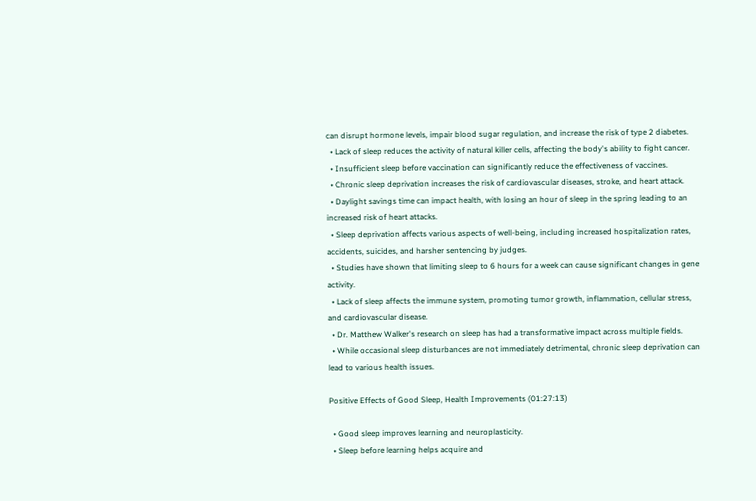can disrupt hormone levels, impair blood sugar regulation, and increase the risk of type 2 diabetes.
  • Lack of sleep reduces the activity of natural killer cells, affecting the body's ability to fight cancer.
  • Insufficient sleep before vaccination can significantly reduce the effectiveness of vaccines.
  • Chronic sleep deprivation increases the risk of cardiovascular diseases, stroke, and heart attack.
  • Daylight savings time can impact health, with losing an hour of sleep in the spring leading to an increased risk of heart attacks.
  • Sleep deprivation affects various aspects of well-being, including increased hospitalization rates, accidents, suicides, and harsher sentencing by judges.
  • Studies have shown that limiting sleep to 6 hours for a week can cause significant changes in gene activity.
  • Lack of sleep affects the immune system, promoting tumor growth, inflammation, cellular stress, and cardiovascular disease.
  • Dr. Matthew Walker's research on sleep has had a transformative impact across multiple fields.
  • While occasional sleep disturbances are not immediately detrimental, chronic sleep deprivation can lead to various health issues.

Positive Effects of Good Sleep, Health Improvements (01:27:13)

  • Good sleep improves learning and neuroplasticity.
  • Sleep before learning helps acquire and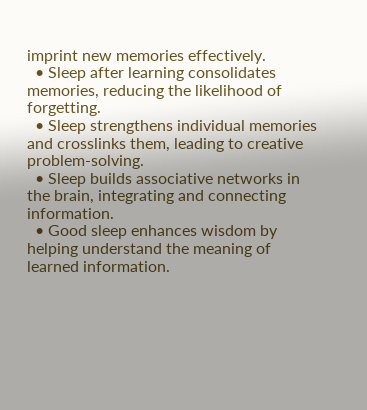imprint new memories effectively.
  • Sleep after learning consolidates memories, reducing the likelihood of forgetting.
  • Sleep strengthens individual memories and crosslinks them, leading to creative problem-solving.
  • Sleep builds associative networks in the brain, integrating and connecting information.
  • Good sleep enhances wisdom by helping understand the meaning of learned information.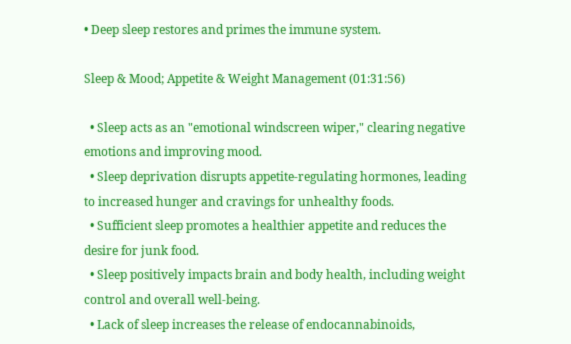• Deep sleep restores and primes the immune system.

Sleep & Mood; Appetite & Weight Management (01:31:56)

  • Sleep acts as an "emotional windscreen wiper," clearing negative emotions and improving mood.
  • Sleep deprivation disrupts appetite-regulating hormones, leading to increased hunger and cravings for unhealthy foods.
  • Sufficient sleep promotes a healthier appetite and reduces the desire for junk food.
  • Sleep positively impacts brain and body health, including weight control and overall well-being.
  • Lack of sleep increases the release of endocannabinoids,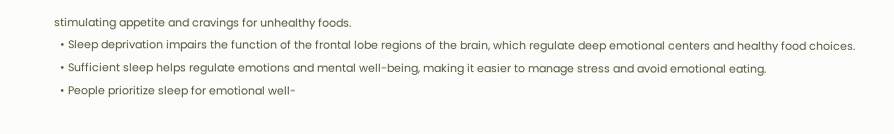stimulating appetite and cravings for unhealthy foods.
  • Sleep deprivation impairs the function of the frontal lobe regions of the brain, which regulate deep emotional centers and healthy food choices.
  • Sufficient sleep helps regulate emotions and mental well-being, making it easier to manage stress and avoid emotional eating.
  • People prioritize sleep for emotional well-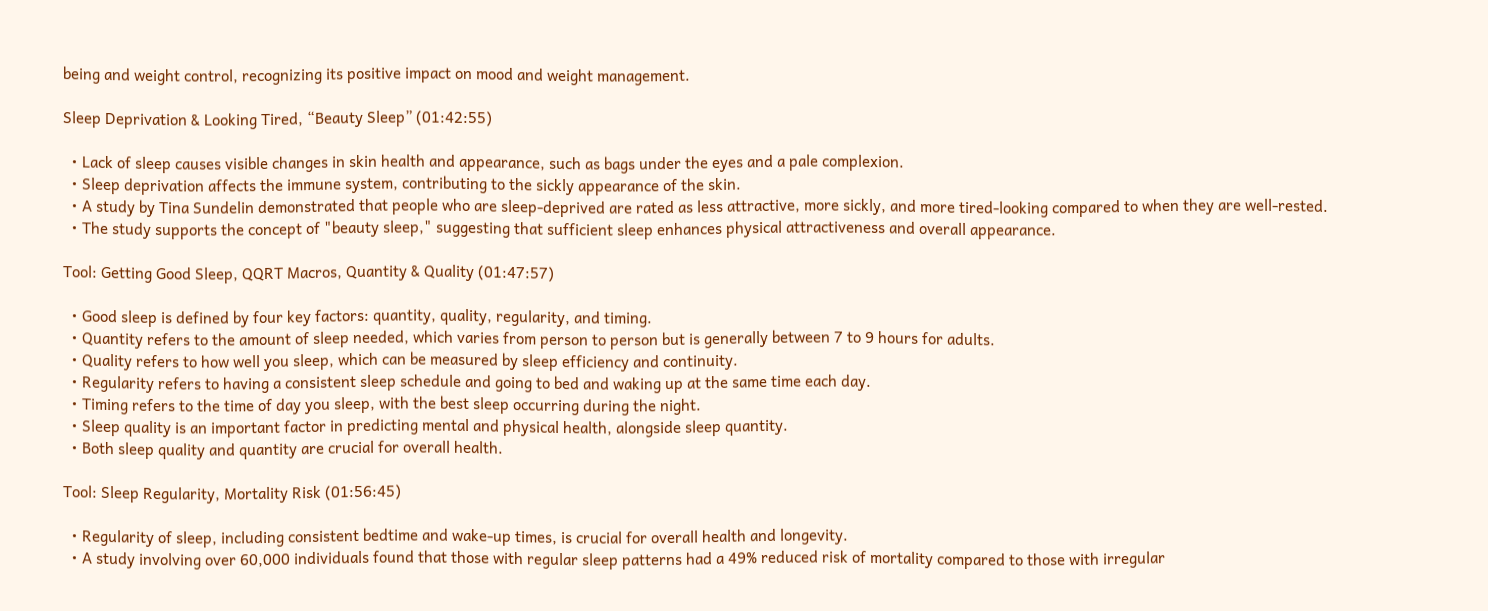being and weight control, recognizing its positive impact on mood and weight management.

Sleep Deprivation & Looking Tired, “Beauty Sleep” (01:42:55)

  • Lack of sleep causes visible changes in skin health and appearance, such as bags under the eyes and a pale complexion.
  • Sleep deprivation affects the immune system, contributing to the sickly appearance of the skin.
  • A study by Tina Sundelin demonstrated that people who are sleep-deprived are rated as less attractive, more sickly, and more tired-looking compared to when they are well-rested.
  • The study supports the concept of "beauty sleep," suggesting that sufficient sleep enhances physical attractiveness and overall appearance.

Tool: Getting Good Sleep, QQRT Macros, Quantity & Quality (01:47:57)

  • Good sleep is defined by four key factors: quantity, quality, regularity, and timing.
  • Quantity refers to the amount of sleep needed, which varies from person to person but is generally between 7 to 9 hours for adults.
  • Quality refers to how well you sleep, which can be measured by sleep efficiency and continuity.
  • Regularity refers to having a consistent sleep schedule and going to bed and waking up at the same time each day.
  • Timing refers to the time of day you sleep, with the best sleep occurring during the night.
  • Sleep quality is an important factor in predicting mental and physical health, alongside sleep quantity.
  • Both sleep quality and quantity are crucial for overall health.

Tool: Sleep Regularity, Mortality Risk (01:56:45)

  • Regularity of sleep, including consistent bedtime and wake-up times, is crucial for overall health and longevity.
  • A study involving over 60,000 individuals found that those with regular sleep patterns had a 49% reduced risk of mortality compared to those with irregular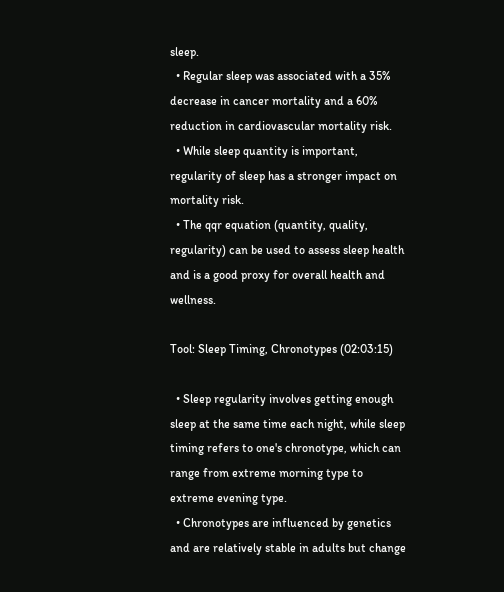sleep.
  • Regular sleep was associated with a 35% decrease in cancer mortality and a 60% reduction in cardiovascular mortality risk.
  • While sleep quantity is important, regularity of sleep has a stronger impact on mortality risk.
  • The qqr equation (quantity, quality, regularity) can be used to assess sleep health and is a good proxy for overall health and wellness.

Tool: Sleep Timing, Chronotypes (02:03:15)

  • Sleep regularity involves getting enough sleep at the same time each night, while sleep timing refers to one's chronotype, which can range from extreme morning type to extreme evening type.
  • Chronotypes are influenced by genetics and are relatively stable in adults but change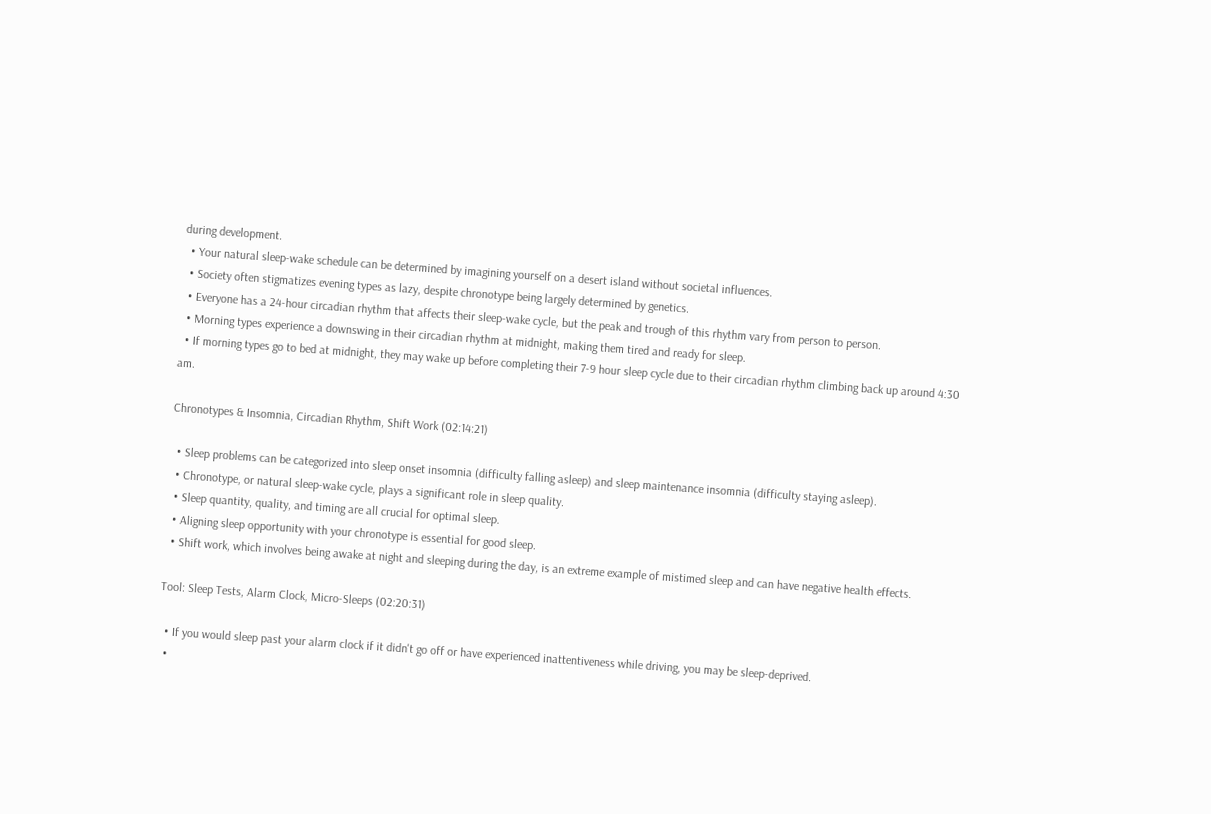during development.
  • Your natural sleep-wake schedule can be determined by imagining yourself on a desert island without societal influences.
  • Society often stigmatizes evening types as lazy, despite chronotype being largely determined by genetics.
  • Everyone has a 24-hour circadian rhythm that affects their sleep-wake cycle, but the peak and trough of this rhythm vary from person to person.
  • Morning types experience a downswing in their circadian rhythm at midnight, making them tired and ready for sleep.
  • If morning types go to bed at midnight, they may wake up before completing their 7-9 hour sleep cycle due to their circadian rhythm climbing back up around 4:30 am.

Chronotypes & Insomnia, Circadian Rhythm, Shift Work (02:14:21)

  • Sleep problems can be categorized into sleep onset insomnia (difficulty falling asleep) and sleep maintenance insomnia (difficulty staying asleep).
  • Chronotype, or natural sleep-wake cycle, plays a significant role in sleep quality.
  • Sleep quantity, quality, and timing are all crucial for optimal sleep.
  • Aligning sleep opportunity with your chronotype is essential for good sleep.
  • Shift work, which involves being awake at night and sleeping during the day, is an extreme example of mistimed sleep and can have negative health effects.

Tool: Sleep Tests, Alarm Clock, Micro-Sleeps (02:20:31)

  • If you would sleep past your alarm clock if it didn't go off or have experienced inattentiveness while driving, you may be sleep-deprived.
  •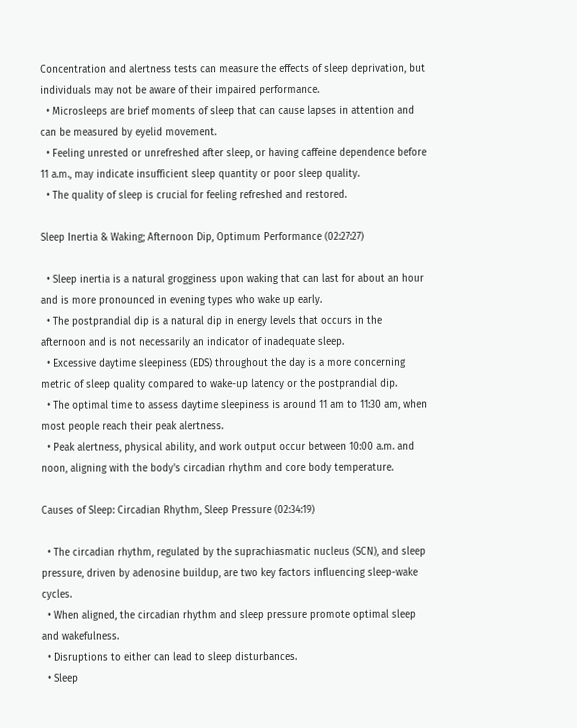Concentration and alertness tests can measure the effects of sleep deprivation, but individuals may not be aware of their impaired performance.
  • Microsleeps are brief moments of sleep that can cause lapses in attention and can be measured by eyelid movement.
  • Feeling unrested or unrefreshed after sleep, or having caffeine dependence before 11 a.m., may indicate insufficient sleep quantity or poor sleep quality.
  • The quality of sleep is crucial for feeling refreshed and restored.

Sleep Inertia & Waking; Afternoon Dip, Optimum Performance (02:27:27)

  • Sleep inertia is a natural grogginess upon waking that can last for about an hour and is more pronounced in evening types who wake up early.
  • The postprandial dip is a natural dip in energy levels that occurs in the afternoon and is not necessarily an indicator of inadequate sleep.
  • Excessive daytime sleepiness (EDS) throughout the day is a more concerning metric of sleep quality compared to wake-up latency or the postprandial dip.
  • The optimal time to assess daytime sleepiness is around 11 am to 11:30 am, when most people reach their peak alertness.
  • Peak alertness, physical ability, and work output occur between 10:00 a.m. and noon, aligning with the body's circadian rhythm and core body temperature.

Causes of Sleep: Circadian Rhythm, Sleep Pressure (02:34:19)

  • The circadian rhythm, regulated by the suprachiasmatic nucleus (SCN), and sleep pressure, driven by adenosine buildup, are two key factors influencing sleep-wake cycles.
  • When aligned, the circadian rhythm and sleep pressure promote optimal sleep and wakefulness.
  • Disruptions to either can lead to sleep disturbances.
  • Sleep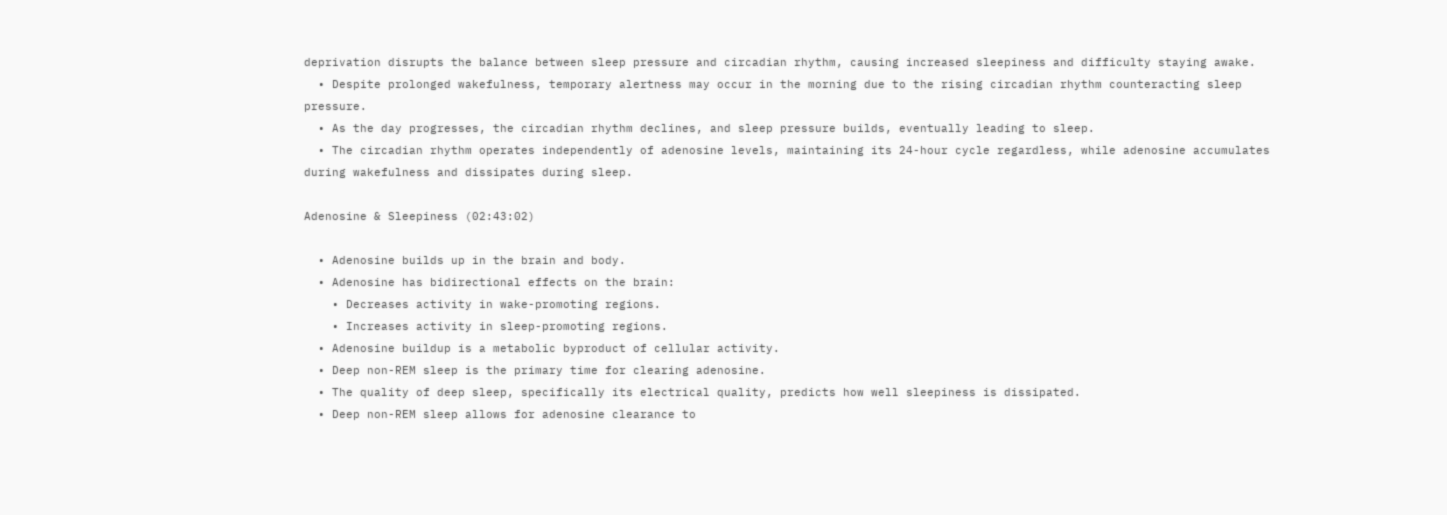deprivation disrupts the balance between sleep pressure and circadian rhythm, causing increased sleepiness and difficulty staying awake.
  • Despite prolonged wakefulness, temporary alertness may occur in the morning due to the rising circadian rhythm counteracting sleep pressure.
  • As the day progresses, the circadian rhythm declines, and sleep pressure builds, eventually leading to sleep.
  • The circadian rhythm operates independently of adenosine levels, maintaining its 24-hour cycle regardless, while adenosine accumulates during wakefulness and dissipates during sleep.

Adenosine & Sleepiness (02:43:02)

  • Adenosine builds up in the brain and body.
  • Adenosine has bidirectional effects on the brain:
    • Decreases activity in wake-promoting regions.
    • Increases activity in sleep-promoting regions.
  • Adenosine buildup is a metabolic byproduct of cellular activity.
  • Deep non-REM sleep is the primary time for clearing adenosine.
  • The quality of deep sleep, specifically its electrical quality, predicts how well sleepiness is dissipated.
  • Deep non-REM sleep allows for adenosine clearance to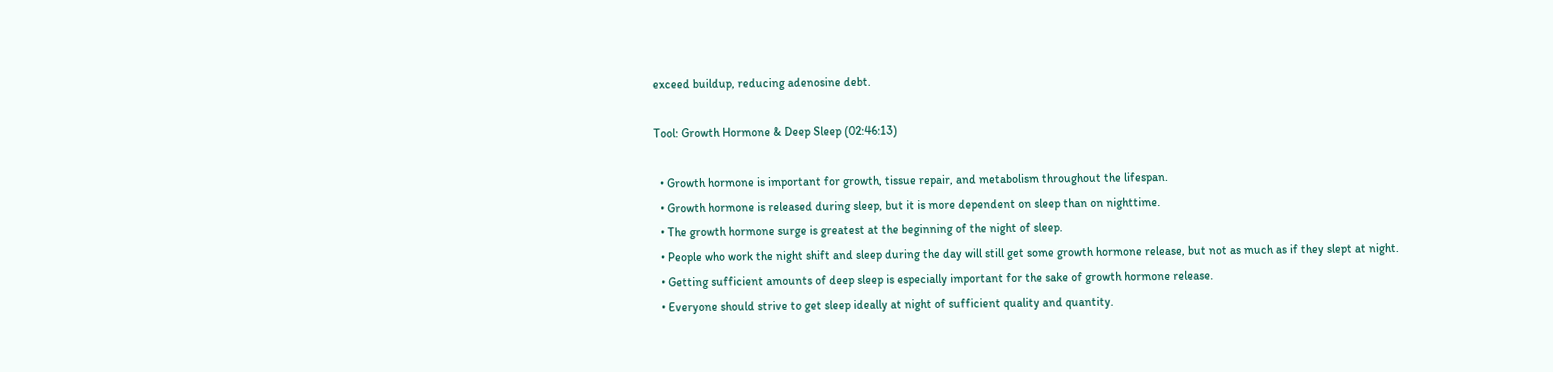exceed buildup, reducing adenosine debt.

Tool: Growth Hormone & Deep Sleep (02:46:13)

  • Growth hormone is important for growth, tissue repair, and metabolism throughout the lifespan.
  • Growth hormone is released during sleep, but it is more dependent on sleep than on nighttime.
  • The growth hormone surge is greatest at the beginning of the night of sleep.
  • People who work the night shift and sleep during the day will still get some growth hormone release, but not as much as if they slept at night.
  • Getting sufficient amounts of deep sleep is especially important for the sake of growth hormone release.
  • Everyone should strive to get sleep ideally at night of sufficient quality and quantity.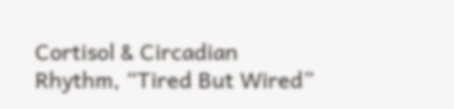Cortisol & Circadian Rhythm, “Tired But Wired”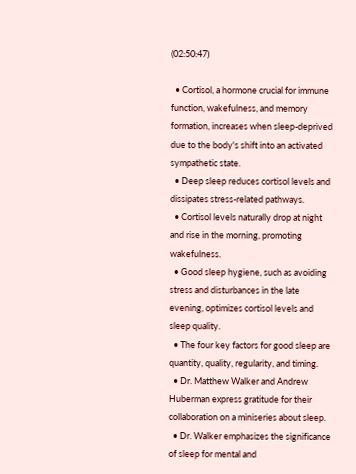(02:50:47)

  • Cortisol, a hormone crucial for immune function, wakefulness, and memory formation, increases when sleep-deprived due to the body's shift into an activated sympathetic state.
  • Deep sleep reduces cortisol levels and dissipates stress-related pathways.
  • Cortisol levels naturally drop at night and rise in the morning, promoting wakefulness.
  • Good sleep hygiene, such as avoiding stress and disturbances in the late evening, optimizes cortisol levels and sleep quality.
  • The four key factors for good sleep are quantity, quality, regularity, and timing.
  • Dr. Matthew Walker and Andrew Huberman express gratitude for their collaboration on a miniseries about sleep.
  • Dr. Walker emphasizes the significance of sleep for mental and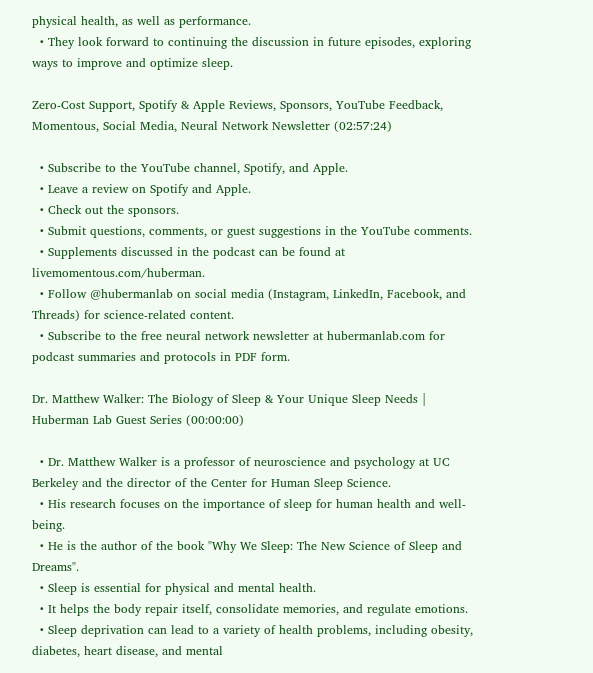physical health, as well as performance.
  • They look forward to continuing the discussion in future episodes, exploring ways to improve and optimize sleep.

Zero-Cost Support, Spotify & Apple Reviews, Sponsors, YouTube Feedback, Momentous, Social Media, Neural Network Newsletter (02:57:24)

  • Subscribe to the YouTube channel, Spotify, and Apple.
  • Leave a review on Spotify and Apple.
  • Check out the sponsors.
  • Submit questions, comments, or guest suggestions in the YouTube comments.
  • Supplements discussed in the podcast can be found at livemomentous.com/huberman.
  • Follow @hubermanlab on social media (Instagram, LinkedIn, Facebook, and Threads) for science-related content.
  • Subscribe to the free neural network newsletter at hubermanlab.com for podcast summaries and protocols in PDF form.

Dr. Matthew Walker: The Biology of Sleep & Your Unique Sleep Needs | Huberman Lab Guest Series (00:00:00)

  • Dr. Matthew Walker is a professor of neuroscience and psychology at UC Berkeley and the director of the Center for Human Sleep Science.
  • His research focuses on the importance of sleep for human health and well-being.
  • He is the author of the book "Why We Sleep: The New Science of Sleep and Dreams".
  • Sleep is essential for physical and mental health.
  • It helps the body repair itself, consolidate memories, and regulate emotions.
  • Sleep deprivation can lead to a variety of health problems, including obesity, diabetes, heart disease, and mental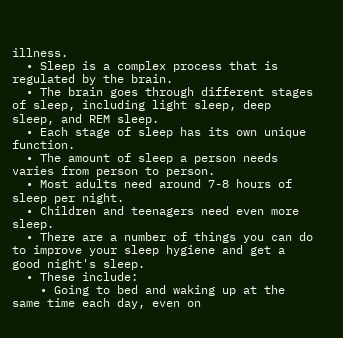illness.
  • Sleep is a complex process that is regulated by the brain.
  • The brain goes through different stages of sleep, including light sleep, deep sleep, and REM sleep.
  • Each stage of sleep has its own unique function.
  • The amount of sleep a person needs varies from person to person.
  • Most adults need around 7-8 hours of sleep per night.
  • Children and teenagers need even more sleep.
  • There are a number of things you can do to improve your sleep hygiene and get a good night's sleep.
  • These include:
    • Going to bed and waking up at the same time each day, even on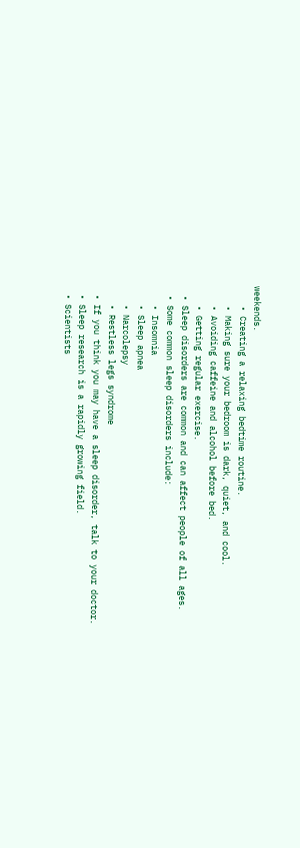weekends.
    • Creating a relaxing bedtime routine.
    • Making sure your bedroom is dark, quiet, and cool.
    • Avoiding caffeine and alcohol before bed.
    • Getting regular exercise.
  • Sleep disorders are common and can affect people of all ages.
  • Some common sleep disorders include:
    • Insomnia
    • Sleep apnea
    • Narcolepsy
    • Restless legs syndrome
  • If you think you may have a sleep disorder, talk to your doctor.
  • Sleep research is a rapidly growing field.
  • Scientists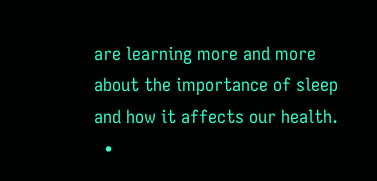are learning more and more about the importance of sleep and how it affects our health.
  •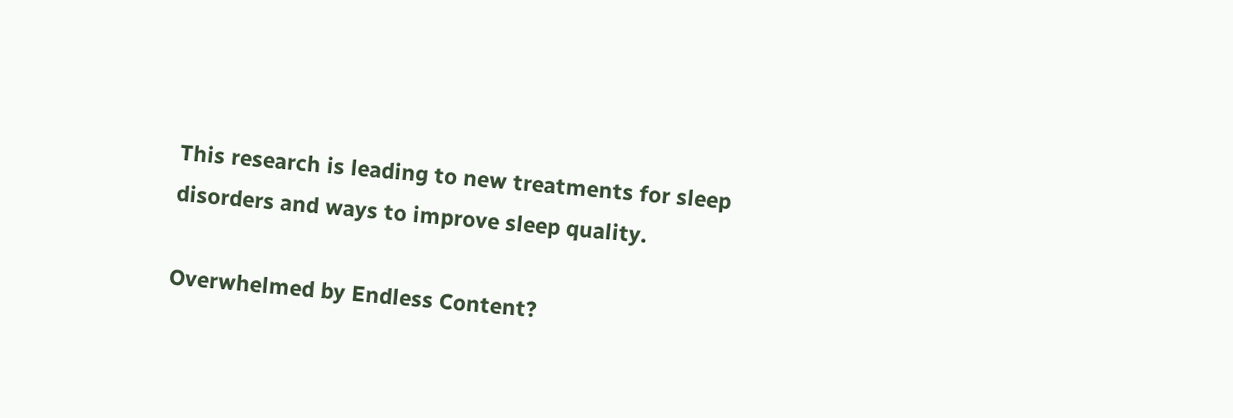This research is leading to new treatments for sleep disorders and ways to improve sleep quality.

Overwhelmed by Endless Content?